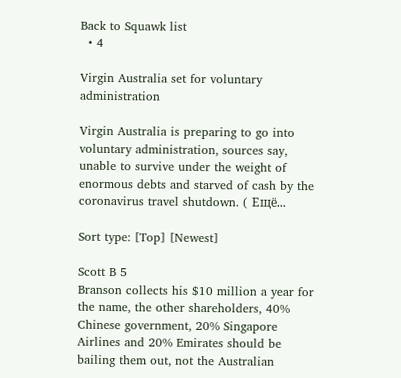Back to Squawk list
  • 4

Virgin Australia set for voluntary administration

Virgin Australia is preparing to go into voluntary administration, sources say, unable to survive under the weight of enormous debts and starved of cash by the coronavirus travel shutdown. ( Ещё...

Sort type: [Top] [Newest]

Scott B 5
Branson collects his $10 million a year for the name, the other shareholders, 40% Chinese government, 20% Singapore Airlines and 20% Emirates should be bailing them out, not the Australian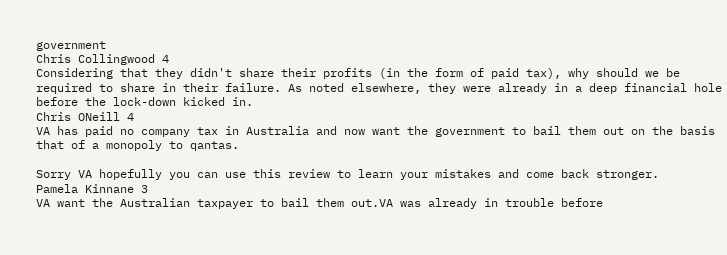government
Chris Collingwood 4
Considering that they didn't share their profits (in the form of paid tax), why should we be required to share in their failure. As noted elsewhere, they were already in a deep financial hole before the lock-down kicked in.
Chris ONeill 4
VA has paid no company tax in Australia and now want the government to bail them out on the basis that of a monopoly to qantas.

Sorry VA hopefully you can use this review to learn your mistakes and come back stronger.
Pamela Kinnane 3
VA want the Australian taxpayer to bail them out.VA was already in trouble before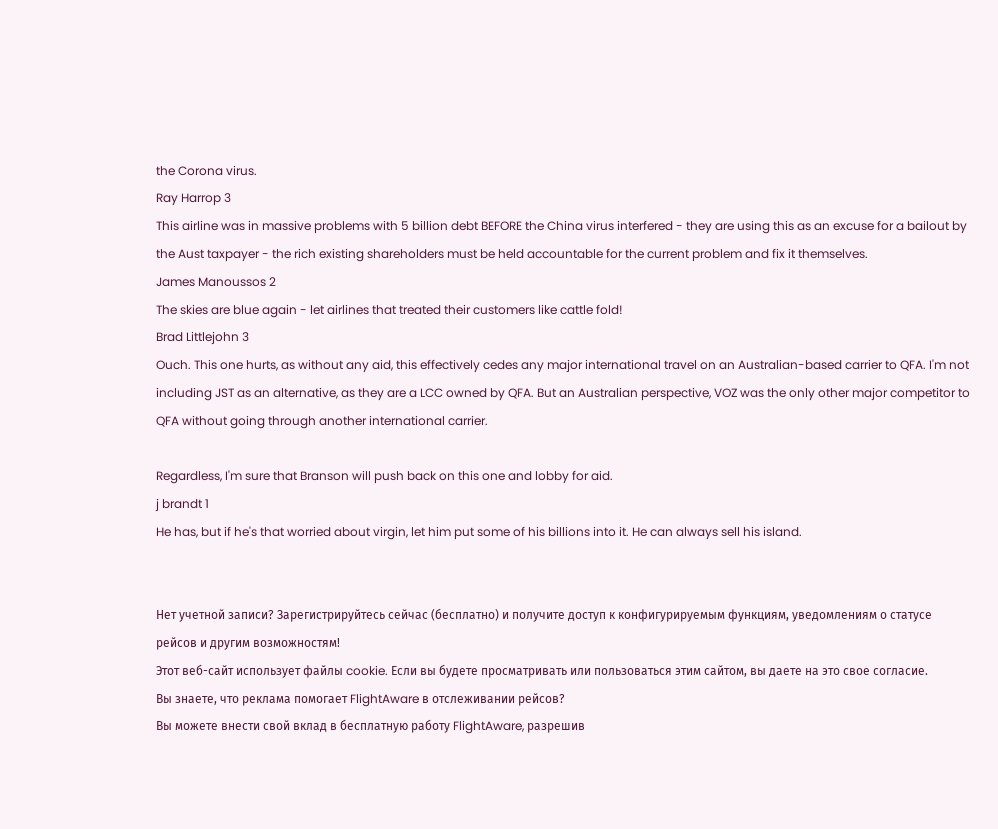the Corona virus.
Ray Harrop 3
This airline was in massive problems with 5 billion debt BEFORE the China virus interfered - they are using this as an excuse for a bailout by the Aust taxpayer - the rich existing shareholders must be held accountable for the current problem and fix it themselves.
James Manoussos 2
The skies are blue again - let airlines that treated their customers like cattle fold!
Brad Littlejohn 3
Ouch. This one hurts, as without any aid, this effectively cedes any major international travel on an Australian-based carrier to QFA. I'm not including JST as an alternative, as they are a LCC owned by QFA. But an Australian perspective, VOZ was the only other major competitor to QFA without going through another international carrier.

Regardless, I'm sure that Branson will push back on this one and lobby for aid.
j brandt 1
He has, but if he's that worried about virgin, let him put some of his billions into it. He can always sell his island.


Нет учетной записи? Зарегистрируйтесь сейчас (бесплатно) и получите доступ к конфигурируемым функциям, уведомлениям о статусе рейсов и другим возможностям!
Этот веб-сайт использует файлы cookie. Если вы будете просматривать или пользоваться этим сайтом, вы даете на это свое согласие.
Вы знаете, что реклама помогает FlightAware в отслеживании рейсов?
Вы можете внести свой вклад в бесплатную работу FlightAware, разрешив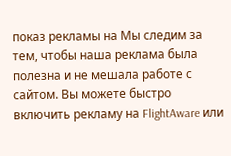показ рекламы на Мы следим за тем, чтобы наша реклама была полезна и не мешала работе с сайтом. Вы можете быстро включить рекламу на FlightAware или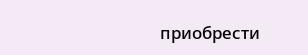приобрести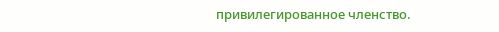привилегированное членство.